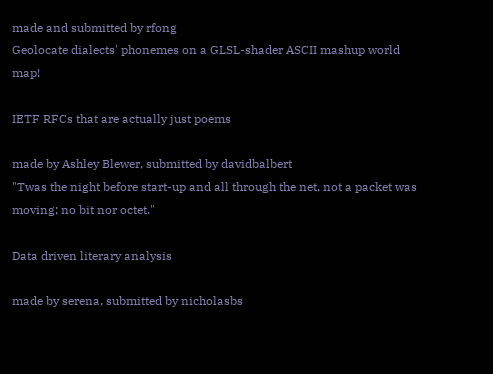made and submitted by rfong
Geolocate dialects' phonemes on a GLSL-shader ASCII mashup world map!

IETF RFCs that are actually just poems

made by Ashley Blewer, submitted by davidbalbert
"Twas the night before start-up and all through the net, not a packet was moving; no bit nor octet."

Data driven literary analysis

made by serena, submitted by nicholasbs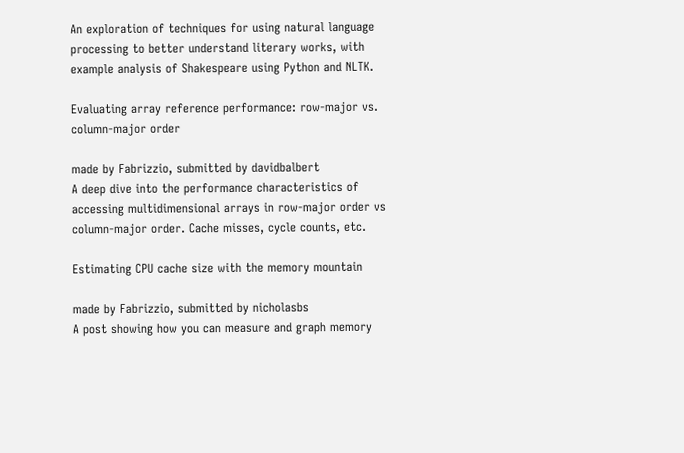An exploration of techniques for using natural language processing to better understand literary works, with example analysis of Shakespeare using Python and NLTK.

Evaluating array reference performance: row-major vs. column-major order

made by Fabrizzio, submitted by davidbalbert
A deep dive into the performance characteristics of accessing multidimensional arrays in row-major order vs column-major order. Cache misses, cycle counts, etc.

Estimating CPU cache size with the memory mountain

made by Fabrizzio, submitted by nicholasbs
A post showing how you can measure and graph memory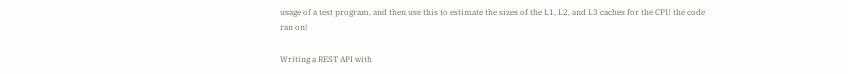usage of a test program, and then use this to estimate the sizes of the L1, L2, and L3 caches for the CPU the code ran on!

Writing a REST API with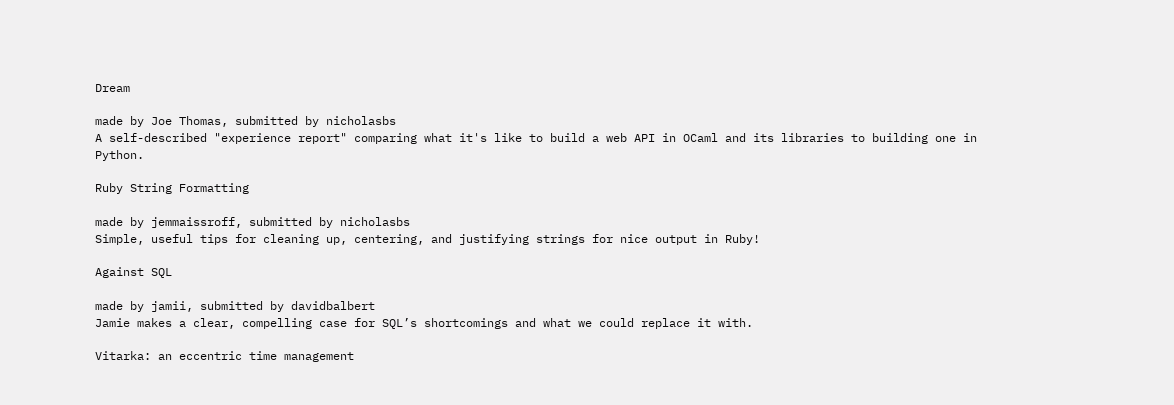Dream

made by Joe Thomas, submitted by nicholasbs
A self-described "experience report" comparing what it's like to build a web API in OCaml and its libraries to building one in Python.

Ruby String Formatting

made by jemmaissroff, submitted by nicholasbs
Simple, useful tips for cleaning up, centering, and justifying strings for nice output in Ruby!

Against SQL

made by jamii, submitted by davidbalbert
Jamie makes a clear, compelling case for SQL’s shortcomings and what we could replace it with.

Vitarka: an eccentric time management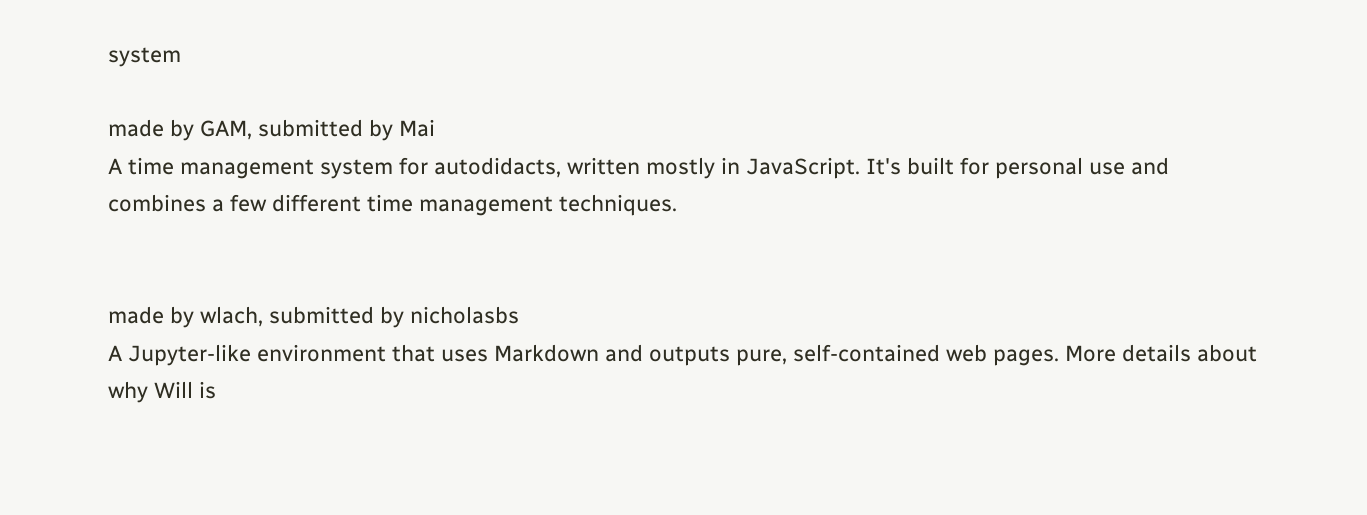system

made by GAM, submitted by Mai
A time management system for autodidacts, written mostly in JavaScript. It's built for personal use and combines a few different time management techniques.


made by wlach, submitted by nicholasbs
A Jupyter-like environment that uses Markdown and outputs pure, self-contained web pages. More details about why Will is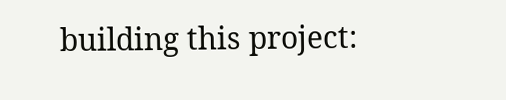building this project: